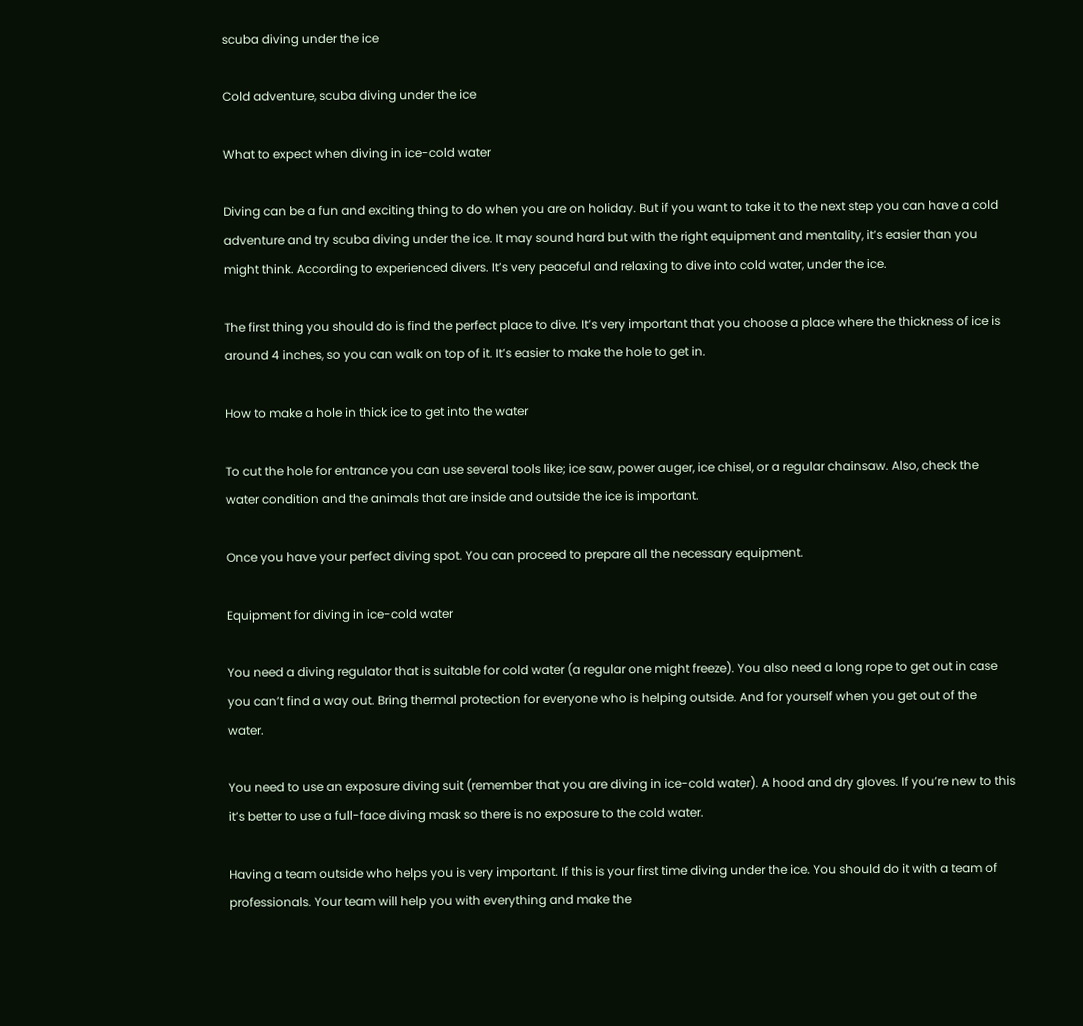scuba diving under the ice

Cold adventure, scuba diving under the ice

What to expect when diving in ice-cold water

Diving can be a fun and exciting thing to do when you are on holiday. But if you want to take it to the next step you can have a cold adventure and try scuba diving under the ice. It may sound hard but with the right equipment and mentality, it’s easier than you might think. According to experienced divers. It’s very peaceful and relaxing to dive into cold water, under the ice.

The first thing you should do is find the perfect place to dive. It’s very important that you choose a place where the thickness of ice is around 4 inches, so you can walk on top of it. It’s easier to make the hole to get in.

How to make a hole in thick ice to get into the water

To cut the hole for entrance you can use several tools like; ice saw, power auger, ice chisel, or a regular chainsaw. Also, check the water condition and the animals that are inside and outside the ice is important.

Once you have your perfect diving spot. You can proceed to prepare all the necessary equipment.

Equipment for diving in ice-cold water

You need a diving regulator that is suitable for cold water (a regular one might freeze). You also need a long rope to get out in case you can’t find a way out. Bring thermal protection for everyone who is helping outside. And for yourself when you get out of the water.

You need to use an exposure diving suit (remember that you are diving in ice-cold water). A hood and dry gloves. If you’re new to this it’s better to use a full-face diving mask so there is no exposure to the cold water.

Having a team outside who helps you is very important. If this is your first time diving under the ice. You should do it with a team of professionals. Your team will help you with everything and make the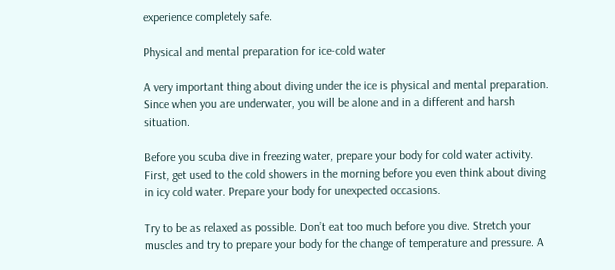experience completely safe.

Physical and mental preparation for ice-cold water

A very important thing about diving under the ice is physical and mental preparation. Since when you are underwater, you will be alone and in a different and harsh situation.

Before you scuba dive in freezing water, prepare your body for cold water activity. First, get used to the cold showers in the morning before you even think about diving in icy cold water. Prepare your body for unexpected occasions.

Try to be as relaxed as possible. Don’t eat too much before you dive. Stretch your muscles and try to prepare your body for the change of temperature and pressure. A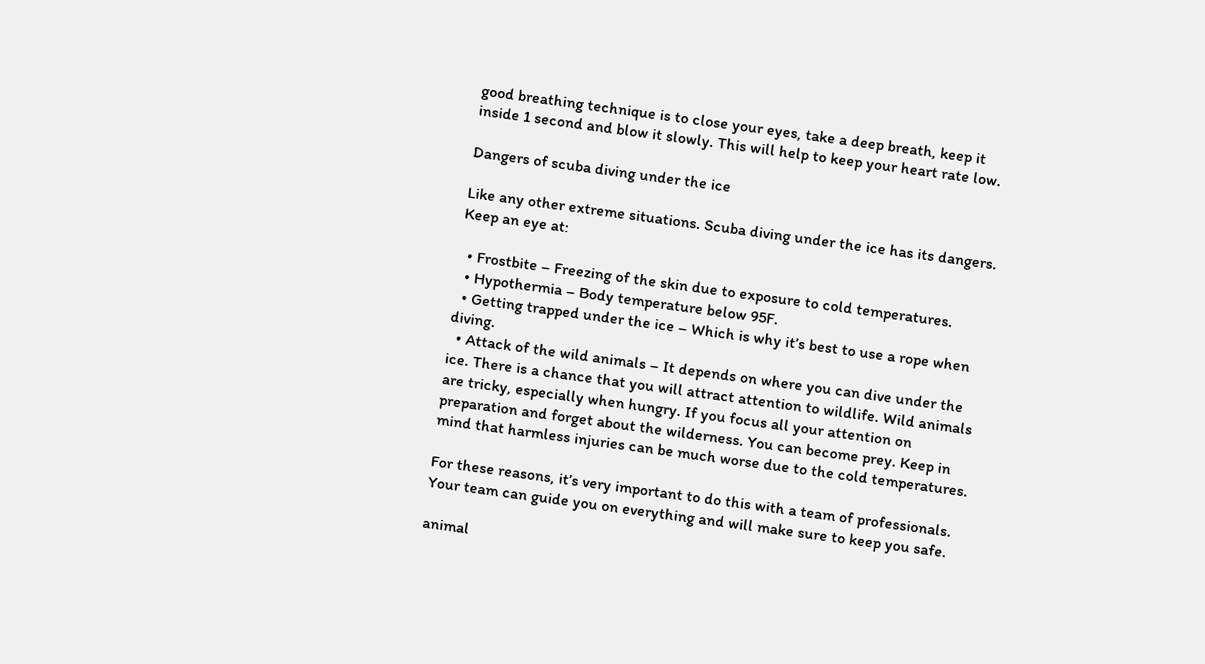good breathing technique is to close your eyes, take a deep breath, keep it inside 1 second and blow it slowly. This will help to keep your heart rate low.

Dangers of scuba diving under the ice

Like any other extreme situations. Scuba diving under the ice has its dangers. Keep an eye at:

  • Frostbite – Freezing of the skin due to exposure to cold temperatures.
  • Hypothermia – Body temperature below 95F.
  • Getting trapped under the ice – Which is why it’s best to use a rope when diving.
  • Attack of the wild animals – It depends on where you can dive under the ice. There is a chance that you will attract attention to wildlife. Wild animals are tricky, especially when hungry. If you focus all your attention on preparation and forget about the wilderness. You can become prey. Keep in mind that harmless injuries can be much worse due to the cold temperatures.

For these reasons, it’s very important to do this with a team of professionals. Your team can guide you on everything and will make sure to keep you safe.

animal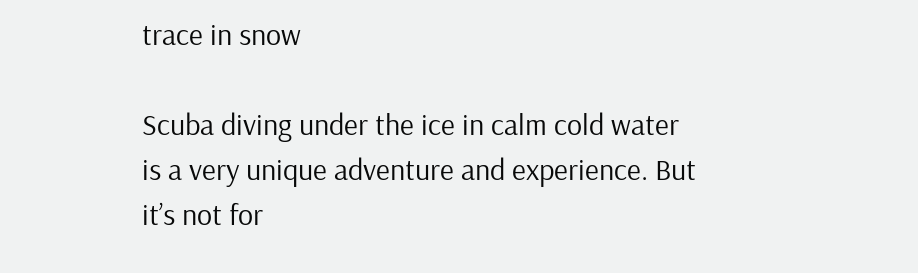trace in snow

Scuba diving under the ice in calm cold water is a very unique adventure and experience. But it’s not for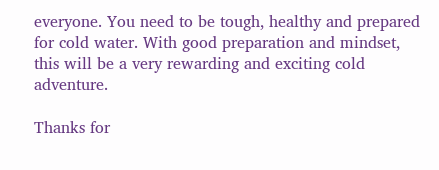everyone. You need to be tough, healthy and prepared for cold water. With good preparation and mindset, this will be a very rewarding and exciting cold adventure.

Thanks for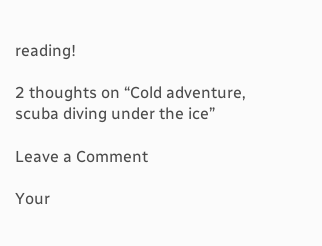reading!

2 thoughts on “Cold adventure, scuba diving under the ice”

Leave a Comment

Your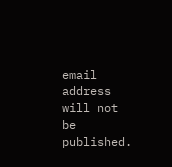email address will not be published.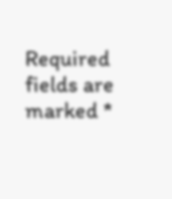Required fields are marked *